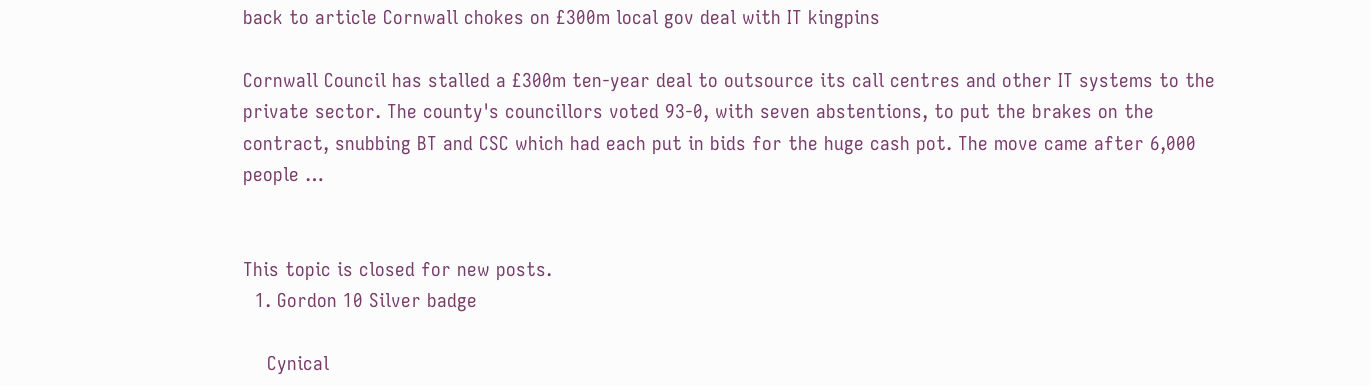back to article Cornwall chokes on £300m local gov deal with IT kingpins

Cornwall Council has stalled a £300m ten-year deal to outsource its call centres and other IT systems to the private sector. The county's councillors voted 93-0, with seven abstentions, to put the brakes on the contract, snubbing BT and CSC which had each put in bids for the huge cash pot. The move came after 6,000 people …


This topic is closed for new posts.
  1. Gordon 10 Silver badge

    Cynical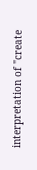interpretation of "create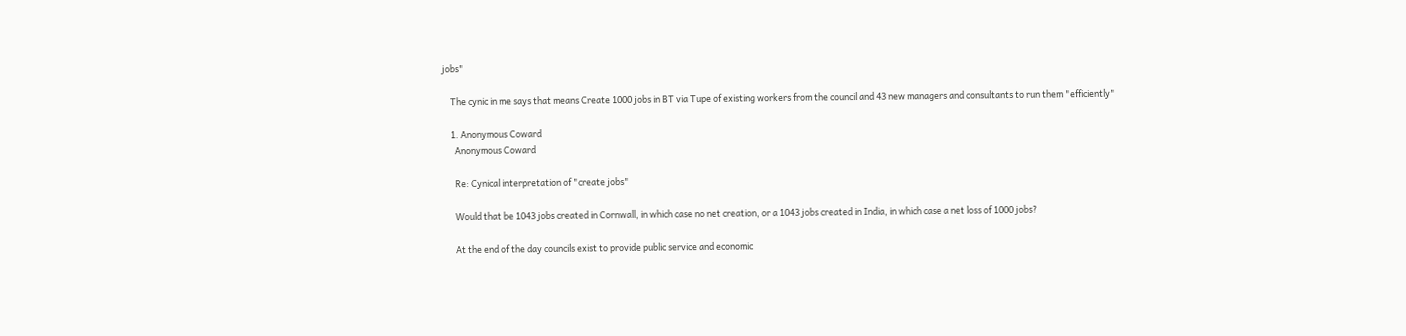jobs"

    The cynic in me says that means Create 1000 jobs in BT via Tupe of existing workers from the council and 43 new managers and consultants to run them "efficiently"

    1. Anonymous Coward
      Anonymous Coward

      Re: Cynical interpretation of "create jobs"

      Would that be 1043 jobs created in Cornwall, in which case no net creation, or a 1043 jobs created in India, in which case a net loss of 1000 jobs?

      At the end of the day councils exist to provide public service and economic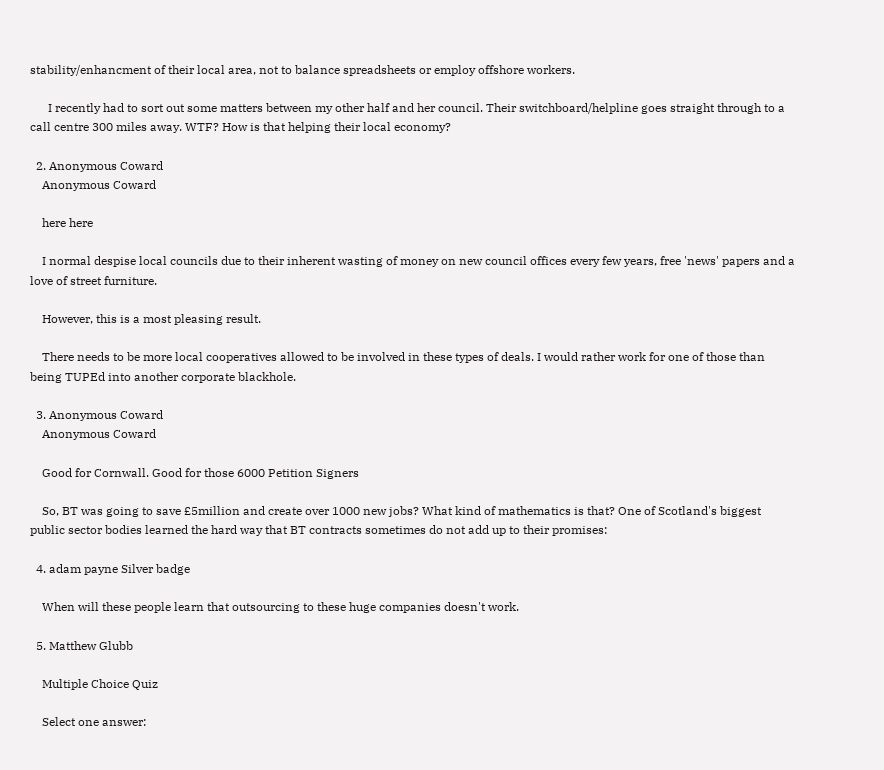stability/enhancment of their local area, not to balance spreadsheets or employ offshore workers.

      I recently had to sort out some matters between my other half and her council. Their switchboard/helpline goes straight through to a call centre 300 miles away. WTF? How is that helping their local economy?

  2. Anonymous Coward
    Anonymous Coward

    here here

    I normal despise local councils due to their inherent wasting of money on new council offices every few years, free 'news' papers and a love of street furniture.

    However, this is a most pleasing result.

    There needs to be more local cooperatives allowed to be involved in these types of deals. I would rather work for one of those than being TUPEd into another corporate blackhole.

  3. Anonymous Coward
    Anonymous Coward

    Good for Cornwall. Good for those 6000 Petition Signers

    So, BT was going to save £5million and create over 1000 new jobs? What kind of mathematics is that? One of Scotland's biggest public sector bodies learned the hard way that BT contracts sometimes do not add up to their promises:

  4. adam payne Silver badge

    When will these people learn that outsourcing to these huge companies doesn't work.

  5. Matthew Glubb

    Multiple Choice Quiz

    Select one answer: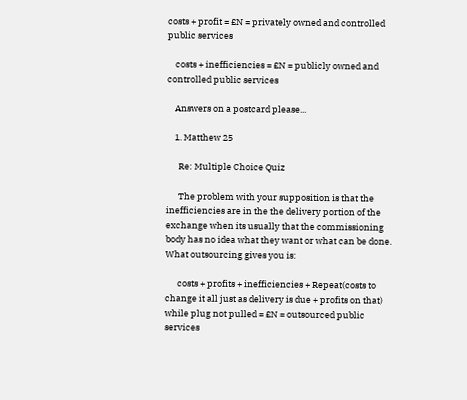costs + profit = £N = privately owned and controlled public services

    costs + inefficiencies = £N = publicly owned and controlled public services

    Answers on a postcard please...

    1. Matthew 25

      Re: Multiple Choice Quiz

      The problem with your supposition is that the inefficiencies are in the the delivery portion of the exchange when its usually that the commissioning body has no idea what they want or what can be done. What outsourcing gives you is:

      costs + profits + inefficiencies + Repeat(costs to change it all just as delivery is due + profits on that) while plug not pulled = £N = outsourced public services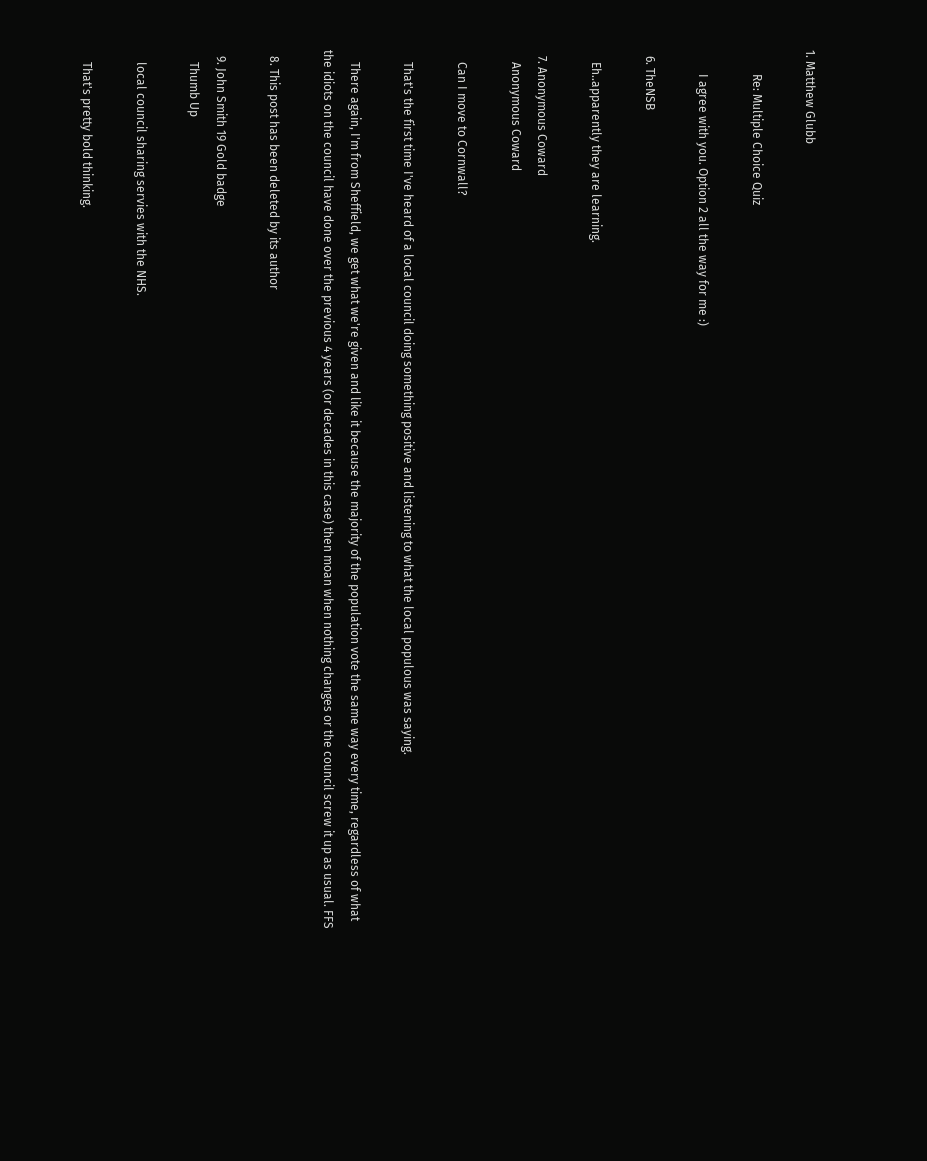1. Matthew Glubb

        Re: Multiple Choice Quiz

        I agree with you. Option 2 all the way for me :)

  6. TheNSB

    Eh..apparently they are learning.

  7. Anonymous Coward
    Anonymous Coward

    Can I move to Cornwall?

    That's the first time I've heard of a local council doing something positive and listening to what the local populous was saying.

    There again, I'm from Sheffield, we get what we're given and like it because the majority of the population vote the same way every time, regardless of what the idiots on the council have done over the previous 4 years (or decades in this case) then moan when nothing changes or the council screw it up as usual. FFS

  8. This post has been deleted by its author

  9. John Smith 19 Gold badge
    Thumb Up

    local council sharing servies with the NHS.

    That's pretty bold thinking.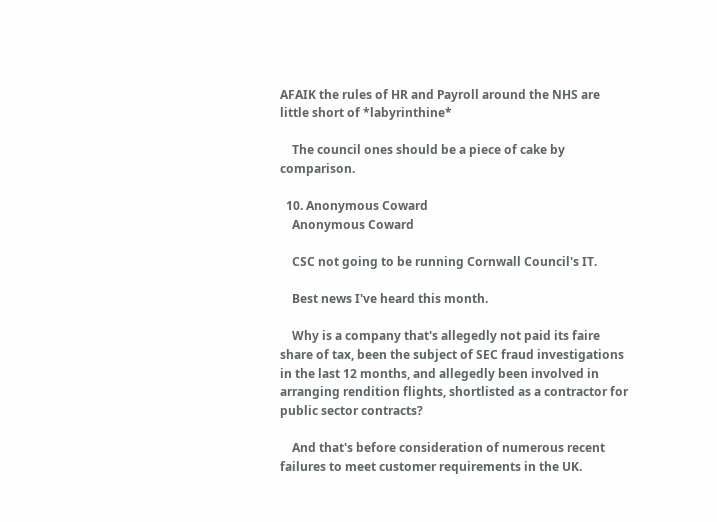AFAIK the rules of HR and Payroll around the NHS are little short of *labyrinthine*

    The council ones should be a piece of cake by comparison.

  10. Anonymous Coward
    Anonymous Coward

    CSC not going to be running Cornwall Council's IT.

    Best news I've heard this month.

    Why is a company that's allegedly not paid its faire share of tax, been the subject of SEC fraud investigations in the last 12 months, and allegedly been involved in arranging rendition flights, shortlisted as a contractor for public sector contracts?

    And that's before consideration of numerous recent failures to meet customer requirements in the UK.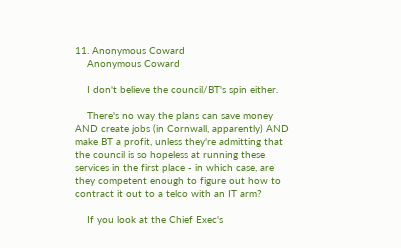11. Anonymous Coward
    Anonymous Coward

    I don't believe the council/BT's spin either.

    There's no way the plans can save money AND create jobs (in Cornwall, apparently) AND make BT a profit, unless they're admitting that the council is so hopeless at running these services in the first place - in which case, are they competent enough to figure out how to contract it out to a telco with an IT arm?

    If you look at the Chief Exec's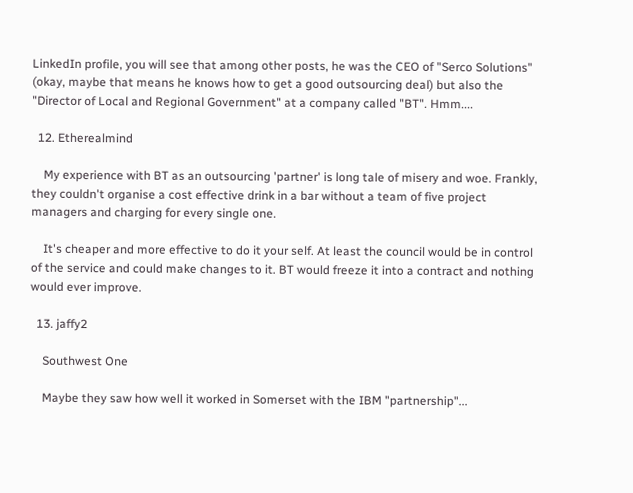LinkedIn profile, you will see that among other posts, he was the CEO of "Serco Solutions" (okay, maybe that means he knows how to get a good outsourcing deal) but also the "Director of Local and Regional Government" at a company called "BT". Hmm....

  12. Etherealmind

    My experience with BT as an outsourcing 'partner' is long tale of misery and woe. Frankly, they couldn't organise a cost effective drink in a bar without a team of five project managers and charging for every single one.

    It's cheaper and more effective to do it your self. At least the council would be in control of the service and could make changes to it. BT would freeze it into a contract and nothing would ever improve.

  13. jaffy2

    Southwest One

    Maybe they saw how well it worked in Somerset with the IBM "partnership"...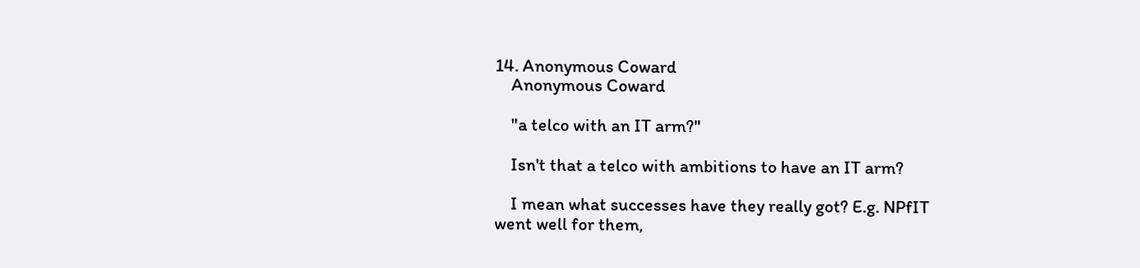14. Anonymous Coward
    Anonymous Coward

    "a telco with an IT arm?"

    Isn't that a telco with ambitions to have an IT arm?

    I mean what successes have they really got? E.g. NPfIT went well for them,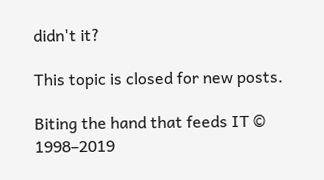didn't it?

This topic is closed for new posts.

Biting the hand that feeds IT © 1998–2019